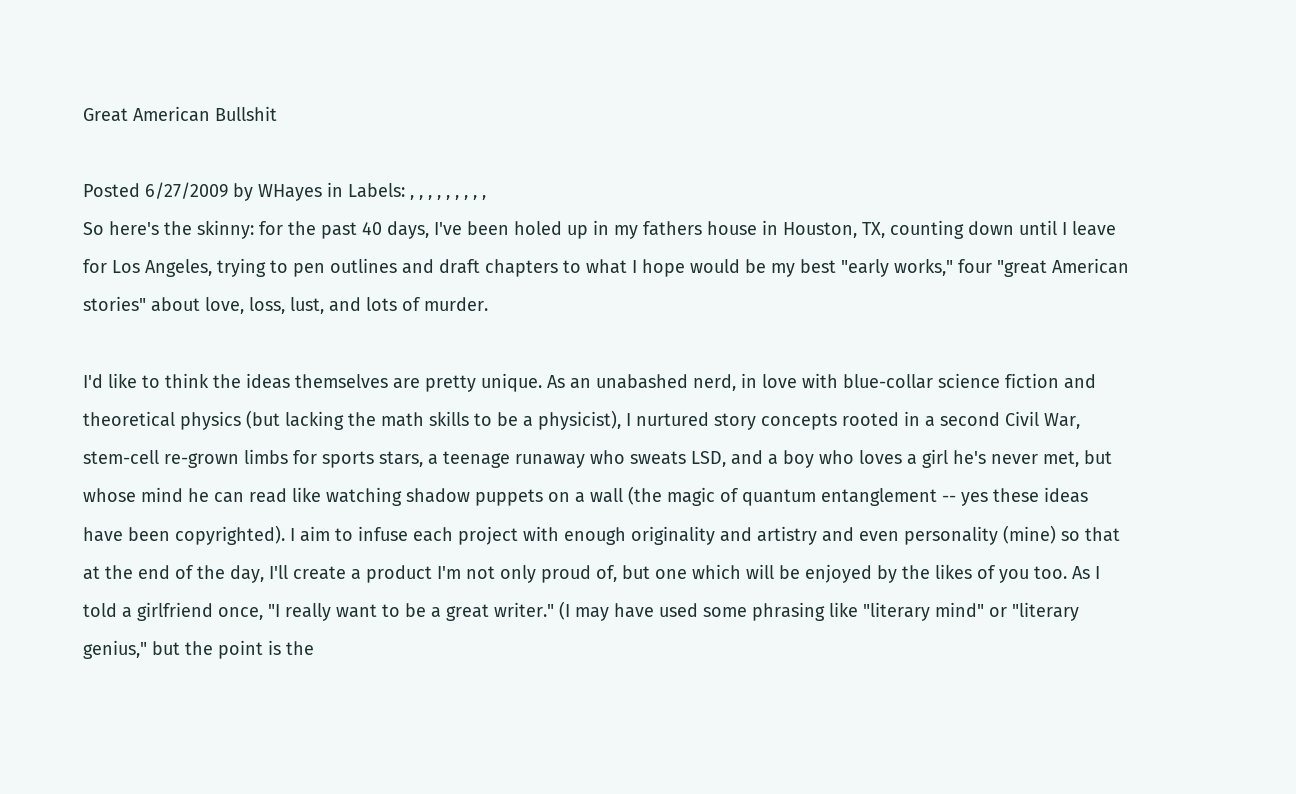Great American Bullshit

Posted 6/27/2009 by WHayes in Labels: , , , , , , , , ,
So here's the skinny: for the past 40 days, I've been holed up in my fathers house in Houston, TX, counting down until I leave for Los Angeles, trying to pen outlines and draft chapters to what I hope would be my best "early works," four "great American stories" about love, loss, lust, and lots of murder.

I'd like to think the ideas themselves are pretty unique. As an unabashed nerd, in love with blue-collar science fiction and theoretical physics (but lacking the math skills to be a physicist), I nurtured story concepts rooted in a second Civil War, stem-cell re-grown limbs for sports stars, a teenage runaway who sweats LSD, and a boy who loves a girl he's never met, but whose mind he can read like watching shadow puppets on a wall (the magic of quantum entanglement -- yes these ideas have been copyrighted). I aim to infuse each project with enough originality and artistry and even personality (mine) so that at the end of the day, I'll create a product I'm not only proud of, but one which will be enjoyed by the likes of you too. As I told a girlfriend once, "I really want to be a great writer." (I may have used some phrasing like "literary mind" or "literary genius," but the point is the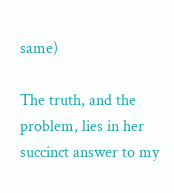same)

The truth, and the problem, lies in her succinct answer to my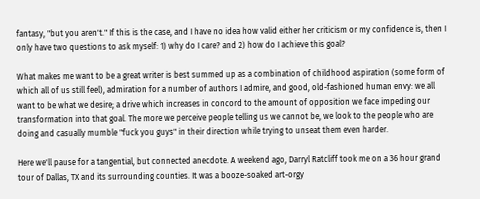fantasy, "but you aren't." If this is the case, and I have no idea how valid either her criticism or my confidence is, then I only have two questions to ask myself: 1) why do I care? and 2) how do I achieve this goal?

What makes me want to be a great writer is best summed up as a combination of childhood aspiration (some form of which all of us still feel), admiration for a number of authors I admire, and good, old-fashioned human envy: we all want to be what we desire; a drive which increases in concord to the amount of opposition we face impeding our transformation into that goal. The more we perceive people telling us we cannot be, we look to the people who are doing and casually mumble "fuck you guys" in their direction while trying to unseat them even harder.

Here we'll pause for a tangential, but connected anecdote. A weekend ago, Darryl Ratcliff took me on a 36 hour grand tour of Dallas, TX and its surrounding counties. It was a booze-soaked art-orgy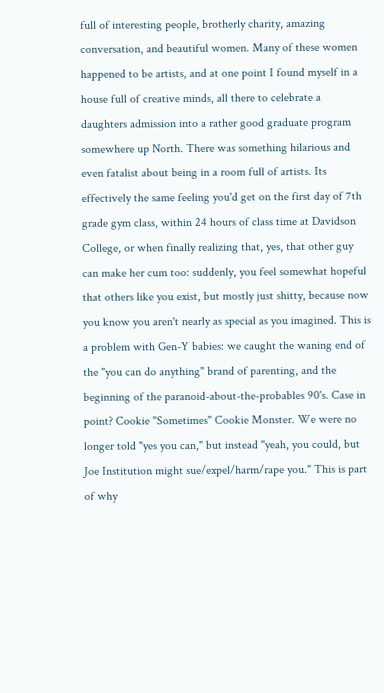full of interesting people, brotherly charity, amazing conversation, and beautiful women. Many of these women happened to be artists, and at one point I found myself in a house full of creative minds, all there to celebrate a daughters admission into a rather good graduate program somewhere up North. There was something hilarious and even fatalist about being in a room full of artists. Its effectively the same feeling you'd get on the first day of 7th grade gym class, within 24 hours of class time at Davidson College, or when finally realizing that, yes, that other guy can make her cum too: suddenly, you feel somewhat hopeful that others like you exist, but mostly just shitty, because now you know you aren't nearly as special as you imagined. This is a problem with Gen-Y babies: we caught the waning end of the "you can do anything" brand of parenting, and the beginning of the paranoid-about-the-probables 90's. Case in point? Cookie "Sometimes" Cookie Monster. We were no longer told "yes you can," but instead "yeah, you could, but Joe Institution might sue/expel/harm/rape you." This is part of why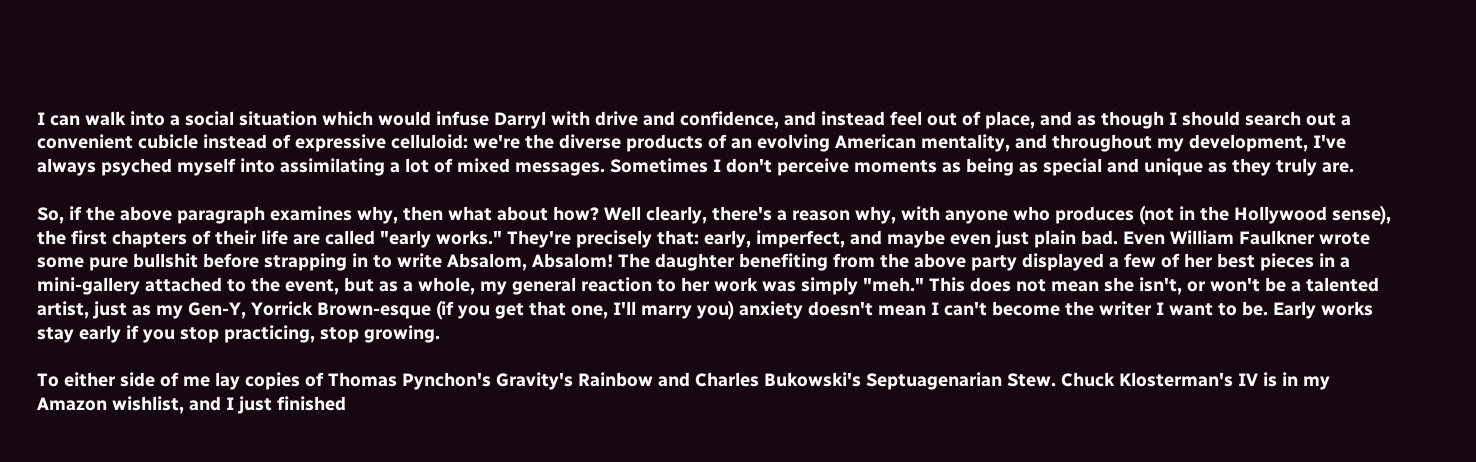I can walk into a social situation which would infuse Darryl with drive and confidence, and instead feel out of place, and as though I should search out a convenient cubicle instead of expressive celluloid: we're the diverse products of an evolving American mentality, and throughout my development, I've always psyched myself into assimilating a lot of mixed messages. Sometimes I don't perceive moments as being as special and unique as they truly are.

So, if the above paragraph examines why, then what about how? Well clearly, there's a reason why, with anyone who produces (not in the Hollywood sense), the first chapters of their life are called "early works." They're precisely that: early, imperfect, and maybe even just plain bad. Even William Faulkner wrote some pure bullshit before strapping in to write Absalom, Absalom! The daughter benefiting from the above party displayed a few of her best pieces in a mini-gallery attached to the event, but as a whole, my general reaction to her work was simply "meh." This does not mean she isn't, or won't be a talented artist, just as my Gen-Y, Yorrick Brown-esque (if you get that one, I'll marry you) anxiety doesn't mean I can't become the writer I want to be. Early works stay early if you stop practicing, stop growing.

To either side of me lay copies of Thomas Pynchon's Gravity's Rainbow and Charles Bukowski's Septuagenarian Stew. Chuck Klosterman's IV is in my Amazon wishlist, and I just finished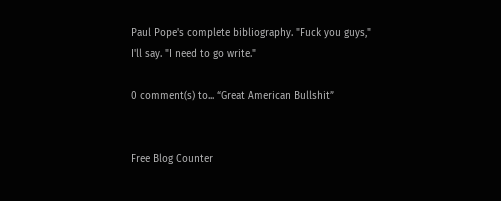Paul Pope's complete bibliography. "Fuck you guys," I'll say. "I need to go write."

0 comment(s) to... “Great American Bullshit”


Free Blog Counter